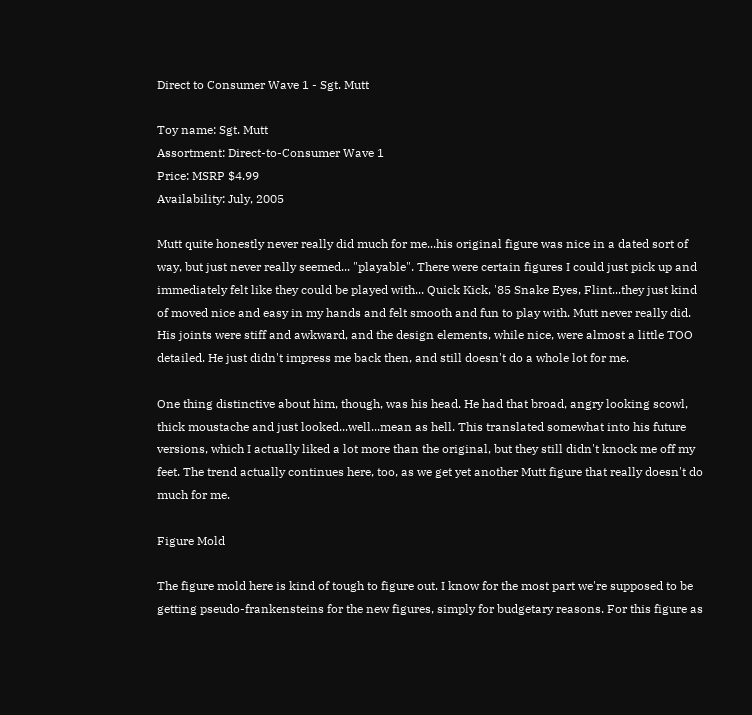Direct to Consumer Wave 1 - Sgt. Mutt

Toy name: Sgt. Mutt
Assortment: Direct-to-Consumer Wave 1
Price: MSRP $4.99
Availability: July, 2005

Mutt quite honestly never really did much for me...his original figure was nice in a dated sort of way, but just never really seemed... "playable". There were certain figures I could just pick up and immediately felt like they could be played with... Quick Kick, '85 Snake Eyes, Flint...they just kind of moved nice and easy in my hands and felt smooth and fun to play with. Mutt never really did. His joints were stiff and awkward, and the design elements, while nice, were almost a little TOO detailed. He just didn't impress me back then, and still doesn't do a whole lot for me.

One thing distinctive about him, though, was his head. He had that broad, angry looking scowl, thick moustache and just looked...well...mean as hell. This translated somewhat into his future versions, which I actually liked a lot more than the original, but they still didn't knock me off my feet. The trend actually continues here, too, as we get yet another Mutt figure that really doesn't do much for me.

Figure Mold

The figure mold here is kind of tough to figure out. I know for the most part we're supposed to be getting pseudo-frankensteins for the new figures, simply for budgetary reasons. For this figure as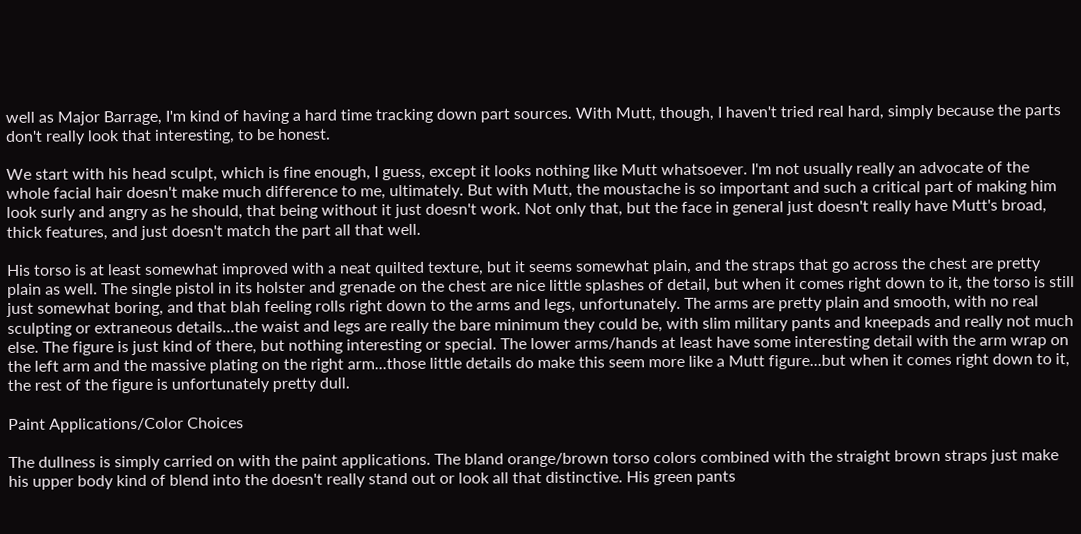well as Major Barrage, I'm kind of having a hard time tracking down part sources. With Mutt, though, I haven't tried real hard, simply because the parts don't really look that interesting, to be honest.

We start with his head sculpt, which is fine enough, I guess, except it looks nothing like Mutt whatsoever. I'm not usually really an advocate of the whole facial hair doesn't make much difference to me, ultimately. But with Mutt, the moustache is so important and such a critical part of making him look surly and angry as he should, that being without it just doesn't work. Not only that, but the face in general just doesn't really have Mutt's broad, thick features, and just doesn't match the part all that well.

His torso is at least somewhat improved with a neat quilted texture, but it seems somewhat plain, and the straps that go across the chest are pretty plain as well. The single pistol in its holster and grenade on the chest are nice little splashes of detail, but when it comes right down to it, the torso is still just somewhat boring, and that blah feeling rolls right down to the arms and legs, unfortunately. The arms are pretty plain and smooth, with no real sculpting or extraneous details...the waist and legs are really the bare minimum they could be, with slim military pants and kneepads and really not much else. The figure is just kind of there, but nothing interesting or special. The lower arms/hands at least have some interesting detail with the arm wrap on the left arm and the massive plating on the right arm...those little details do make this seem more like a Mutt figure...but when it comes right down to it, the rest of the figure is unfortunately pretty dull.

Paint Applications/Color Choices

The dullness is simply carried on with the paint applications. The bland orange/brown torso colors combined with the straight brown straps just make his upper body kind of blend into the doesn't really stand out or look all that distinctive. His green pants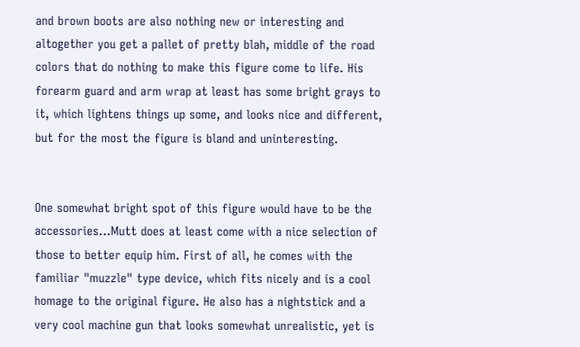and brown boots are also nothing new or interesting and altogether you get a pallet of pretty blah, middle of the road colors that do nothing to make this figure come to life. His forearm guard and arm wrap at least has some bright grays to it, which lightens things up some, and looks nice and different, but for the most the figure is bland and uninteresting.


One somewhat bright spot of this figure would have to be the accessories...Mutt does at least come with a nice selection of those to better equip him. First of all, he comes with the familiar "muzzle" type device, which fits nicely and is a cool homage to the original figure. He also has a nightstick and a very cool machine gun that looks somewhat unrealistic, yet is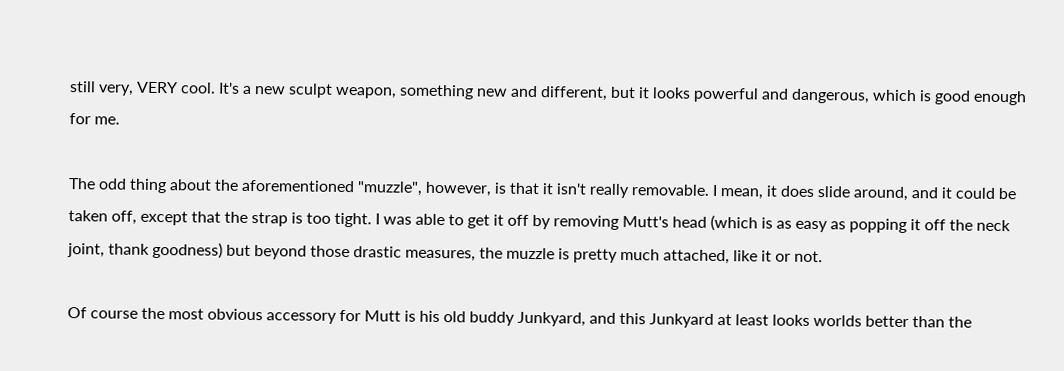still very, VERY cool. It's a new sculpt weapon, something new and different, but it looks powerful and dangerous, which is good enough for me.

The odd thing about the aforementioned "muzzle", however, is that it isn't really removable. I mean, it does slide around, and it could be taken off, except that the strap is too tight. I was able to get it off by removing Mutt's head (which is as easy as popping it off the neck joint, thank goodness) but beyond those drastic measures, the muzzle is pretty much attached, like it or not.

Of course the most obvious accessory for Mutt is his old buddy Junkyard, and this Junkyard at least looks worlds better than the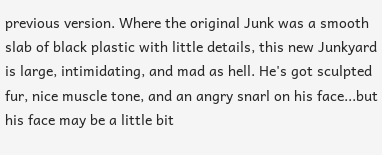previous version. Where the original Junk was a smooth slab of black plastic with little details, this new Junkyard is large, intimidating, and mad as hell. He's got sculpted fur, nice muscle tone, and an angry snarl on his face...but his face may be a little bit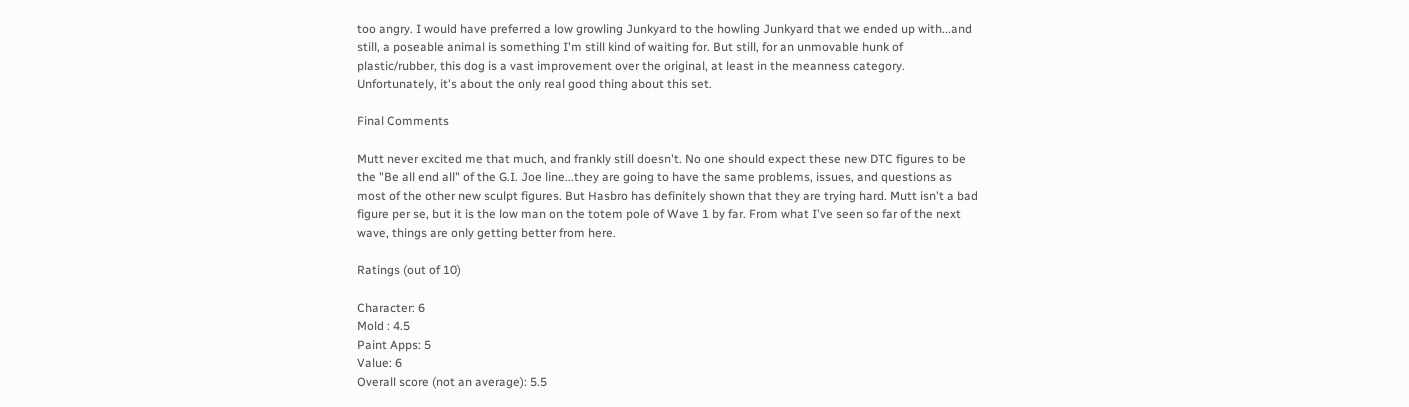too angry. I would have preferred a low growling Junkyard to the howling Junkyard that we ended up with...and still, a poseable animal is something I'm still kind of waiting for. But still, for an unmovable hunk of plastic/rubber, this dog is a vast improvement over the original, at least in the meanness category. Unfortunately, it's about the only real good thing about this set.

Final Comments

Mutt never excited me that much, and frankly still doesn't. No one should expect these new DTC figures to be the "Be all end all" of the G.I. Joe line...they are going to have the same problems, issues, and questions as most of the other new sculpt figures. But Hasbro has definitely shown that they are trying hard. Mutt isn't a bad figure per se, but it is the low man on the totem pole of Wave 1 by far. From what I've seen so far of the next wave, things are only getting better from here.

Ratings (out of 10)

Character: 6
Mold : 4.5
Paint Apps: 5
Value: 6
Overall score (not an average): 5.5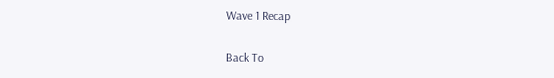Wave 1 Recap

Back To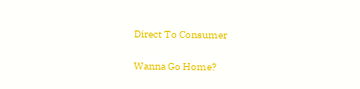Direct To Consumer

Wanna Go Home?